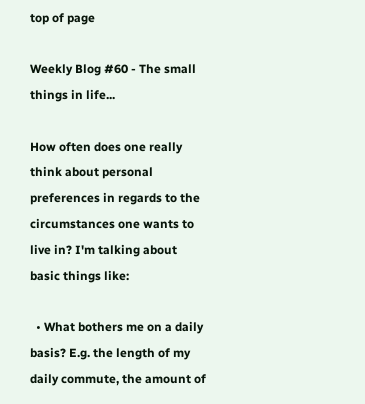top of page

Weekly Blog #60 - The small things in life...

How often does one really think about personal preferences in regards to the circumstances one wants to live in? I'm talking about basic things like:

  • What bothers me on a daily basis? E.g. the length of my daily commute, the amount of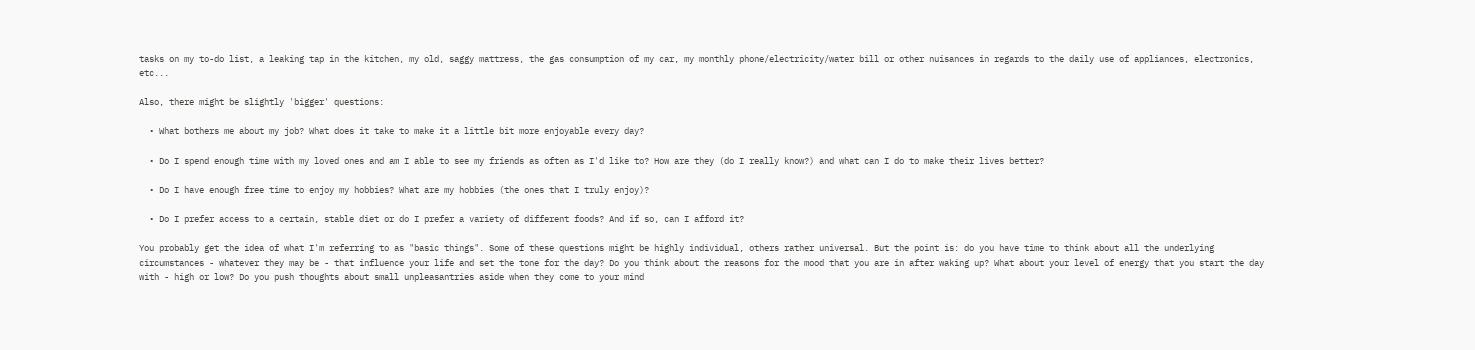tasks on my to-do list, a leaking tap in the kitchen, my old, saggy mattress, the gas consumption of my car, my monthly phone/electricity/water bill or other nuisances in regards to the daily use of appliances, electronics, etc...

Also, there might be slightly 'bigger' questions:

  • What bothers me about my job? What does it take to make it a little bit more enjoyable every day?

  • Do I spend enough time with my loved ones and am I able to see my friends as often as I'd like to? How are they (do I really know?) and what can I do to make their lives better?

  • Do I have enough free time to enjoy my hobbies? What are my hobbies (the ones that I truly enjoy)?

  • Do I prefer access to a certain, stable diet or do I prefer a variety of different foods? And if so, can I afford it?

You probably get the idea of what I'm referring to as "basic things". Some of these questions might be highly individual, others rather universal. But the point is: do you have time to think about all the underlying circumstances - whatever they may be - that influence your life and set the tone for the day? Do you think about the reasons for the mood that you are in after waking up? What about your level of energy that you start the day with - high or low? Do you push thoughts about small unpleasantries aside when they come to your mind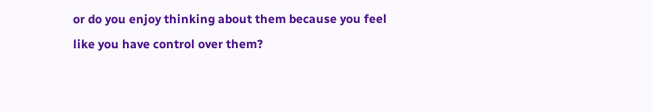or do you enjoy thinking about them because you feel like you have control over them?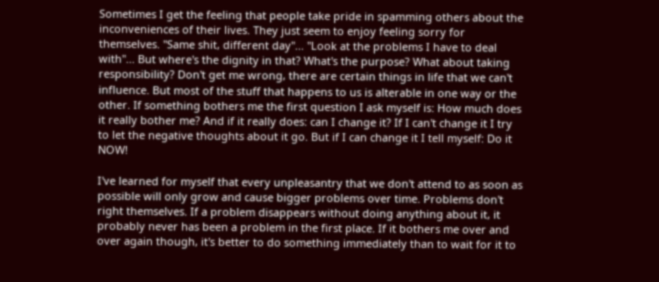Sometimes I get the feeling that people take pride in spamming others about the inconveniences of their lives. They just seem to enjoy feeling sorry for themselves. "Same shit, different day"... "Look at the problems I have to deal with"... But where's the dignity in that? What's the purpose? What about taking responsibility? Don't get me wrong, there are certain things in life that we can't influence. But most of the stuff that happens to us is alterable in one way or the other. If something bothers me the first question I ask myself is: How much does it really bother me? And if it really does: can I change it? If I can't change it I try to let the negative thoughts about it go. But if I can change it I tell myself: Do it NOW!

I've learned for myself that every unpleasantry that we don't attend to as soon as possible will only grow and cause bigger problems over time. Problems don't right themselves. If a problem disappears without doing anything about it, it probably never has been a problem in the first place. If it bothers me over and over again though, it's better to do something immediately than to wait for it to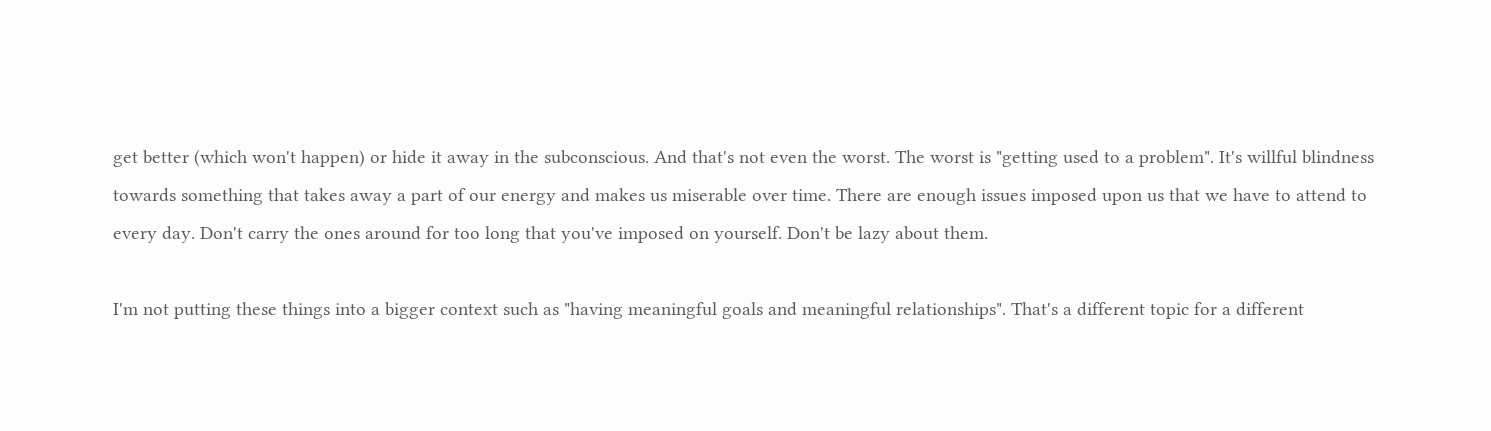get better (which won't happen) or hide it away in the subconscious. And that's not even the worst. The worst is "getting used to a problem". It's willful blindness towards something that takes away a part of our energy and makes us miserable over time. There are enough issues imposed upon us that we have to attend to every day. Don't carry the ones around for too long that you've imposed on yourself. Don't be lazy about them.

I'm not putting these things into a bigger context such as "having meaningful goals and meaningful relationships". That's a different topic for a different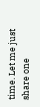time. Let me just share one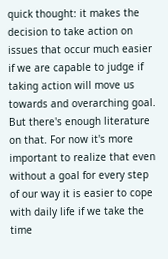quick thought: it makes the decision to take action on issues that occur much easier if we are capable to judge if taking action will move us towards and overarching goal. But there's enough literature on that. For now it's more important to realize that even without a goal for every step of our way it is easier to cope with daily life if we take the time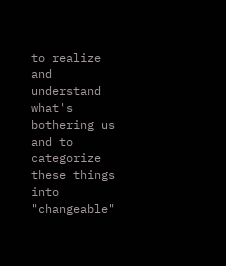to realize and understand what's bothering us and to categorize these things into "changeable"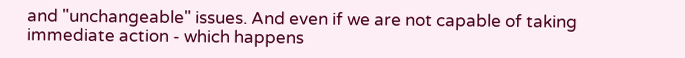and "unchangeable" issues. And even if we are not capable of taking immediate action - which happens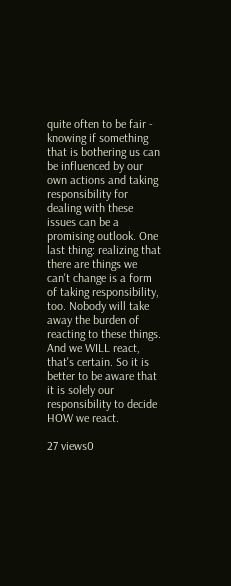quite often to be fair - knowing if something that is bothering us can be influenced by our own actions and taking responsibility for dealing with these issues can be a promising outlook. One last thing: realizing that there are things we can't change is a form of taking responsibility, too. Nobody will take away the burden of reacting to these things. And we WILL react, that's certain. So it is better to be aware that it is solely our responsibility to decide HOW we react.

27 views0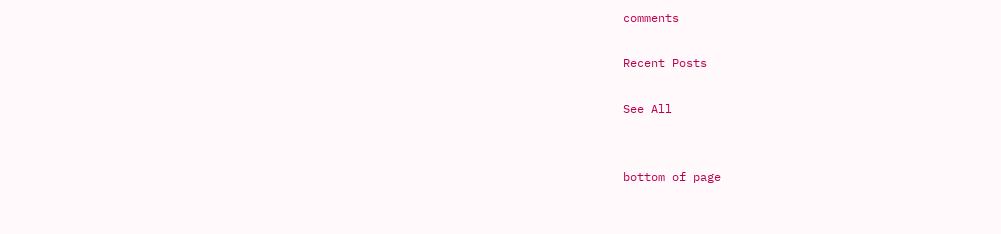comments

Recent Posts

See All


bottom of page